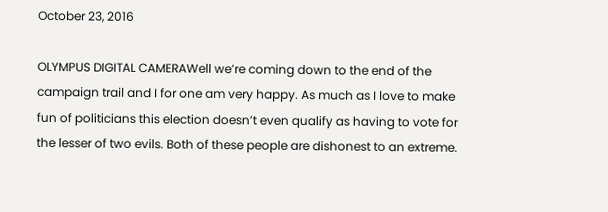October 23, 2016

OLYMPUS DIGITAL CAMERAWell we’re coming down to the end of the campaign trail and I for one am very happy. As much as I love to make fun of politicians this election doesn’t even qualify as having to vote for the lesser of two evils. Both of these people are dishonest to an extreme.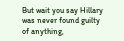But wait you say Hillary was never found guilty of anything,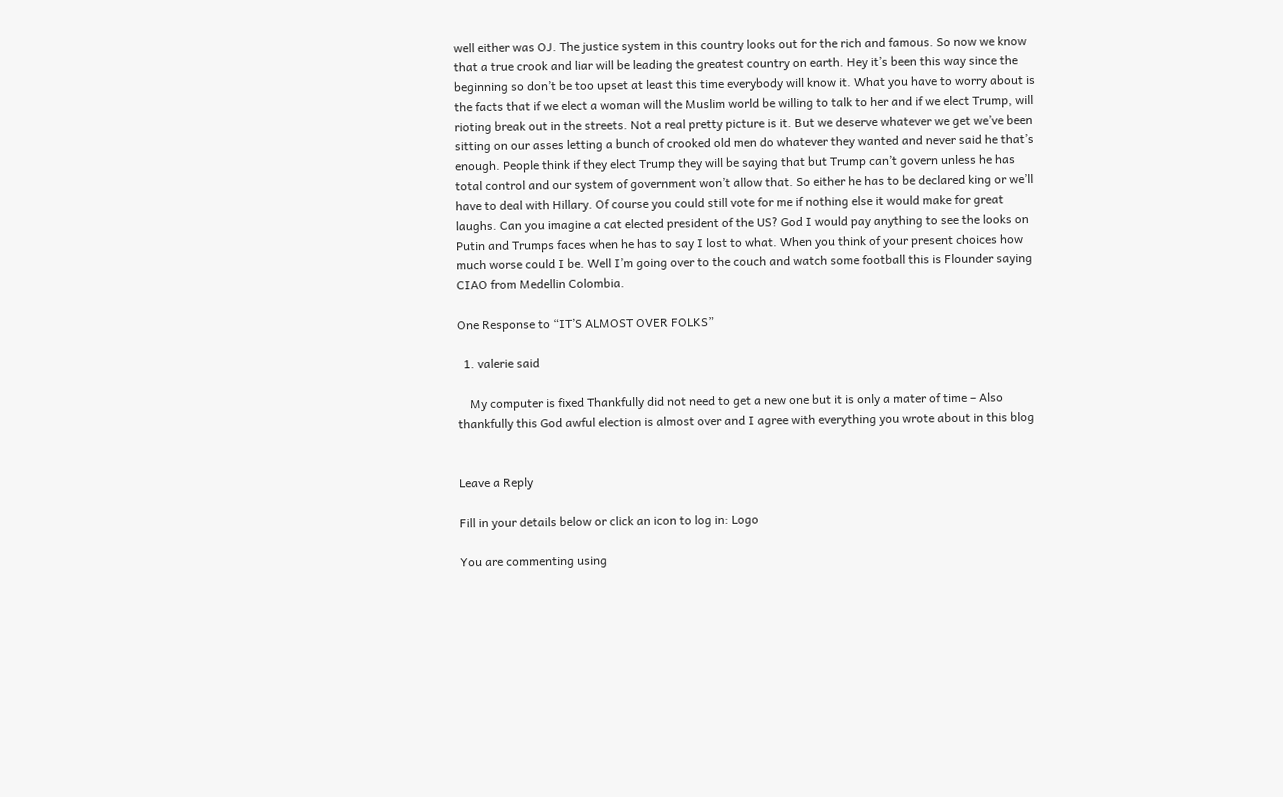well either was OJ. The justice system in this country looks out for the rich and famous. So now we know that a true crook and liar will be leading the greatest country on earth. Hey it’s been this way since the beginning so don’t be too upset at least this time everybody will know it. What you have to worry about is the facts that if we elect a woman will the Muslim world be willing to talk to her and if we elect Trump, will rioting break out in the streets. Not a real pretty picture is it. But we deserve whatever we get we’ve been sitting on our asses letting a bunch of crooked old men do whatever they wanted and never said he that’s enough. People think if they elect Trump they will be saying that but Trump can’t govern unless he has total control and our system of government won’t allow that. So either he has to be declared king or we’ll have to deal with Hillary. Of course you could still vote for me if nothing else it would make for great laughs. Can you imagine a cat elected president of the US? God I would pay anything to see the looks on Putin and Trumps faces when he has to say I lost to what. When you think of your present choices how much worse could I be. Well I’m going over to the couch and watch some football this is Flounder saying CIAO from Medellin Colombia.

One Response to “IT’S ALMOST OVER FOLKS”

  1. valerie said

    My computer is fixed Thankfully did not need to get a new one but it is only a mater of time – Also thankfully this God awful election is almost over and I agree with everything you wrote about in this blog


Leave a Reply

Fill in your details below or click an icon to log in: Logo

You are commenting using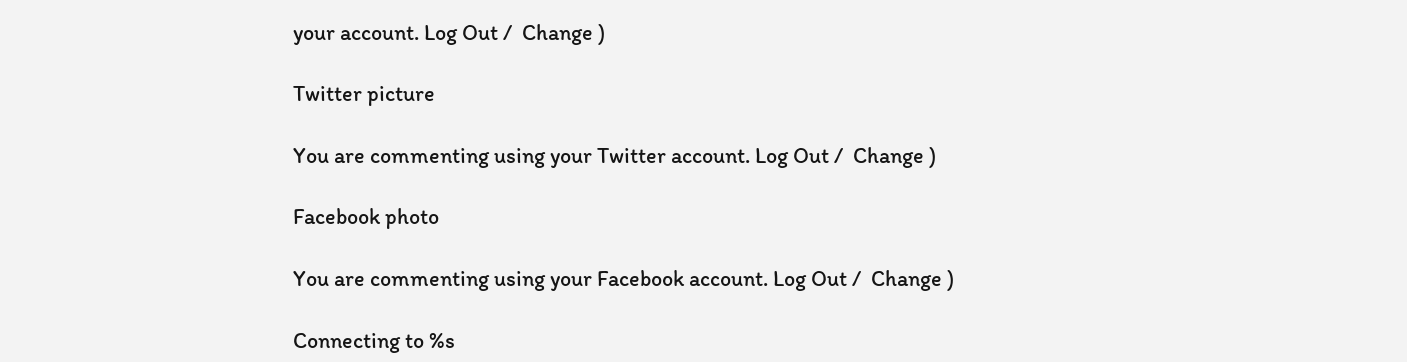your account. Log Out /  Change )

Twitter picture

You are commenting using your Twitter account. Log Out /  Change )

Facebook photo

You are commenting using your Facebook account. Log Out /  Change )

Connecting to %s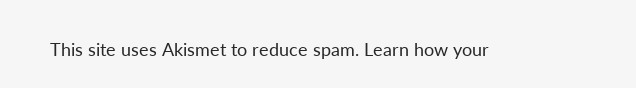This site uses Akismet to reduce spam. Learn how your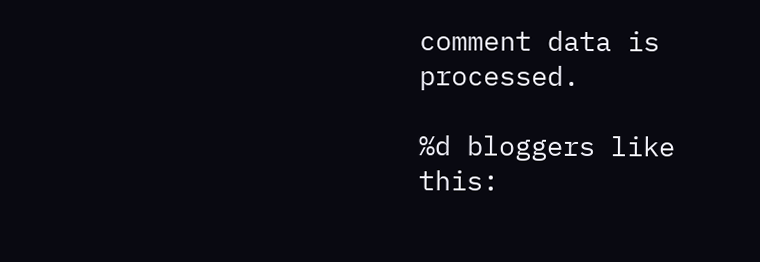comment data is processed.

%d bloggers like this: